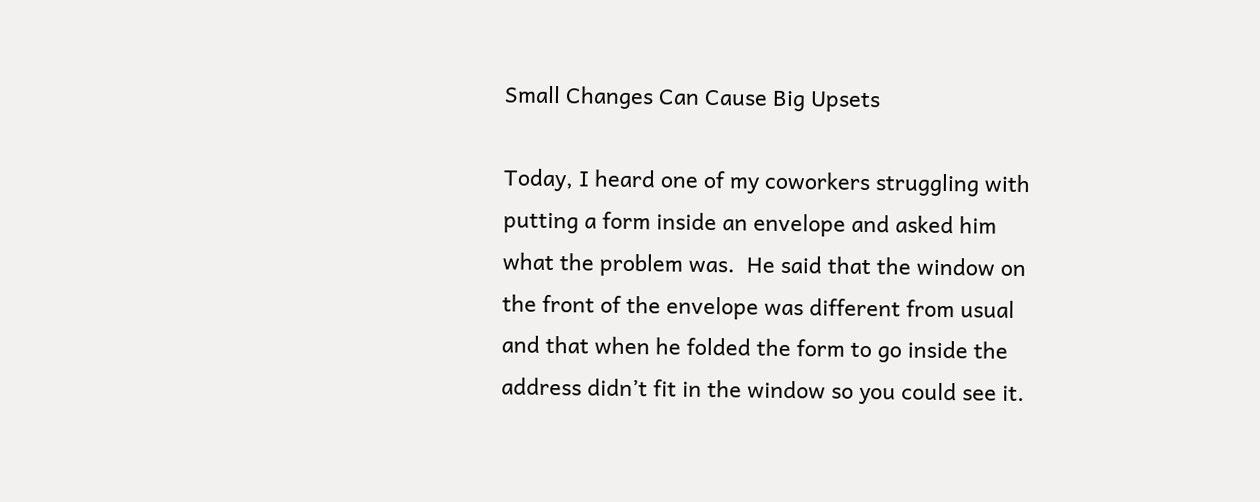Small Changes Can Cause Big Upsets

Today, I heard one of my coworkers struggling with putting a form inside an envelope and asked him what the problem was.  He said that the window on the front of the envelope was different from usual and that when he folded the form to go inside the address didn’t fit in the window so you could see it.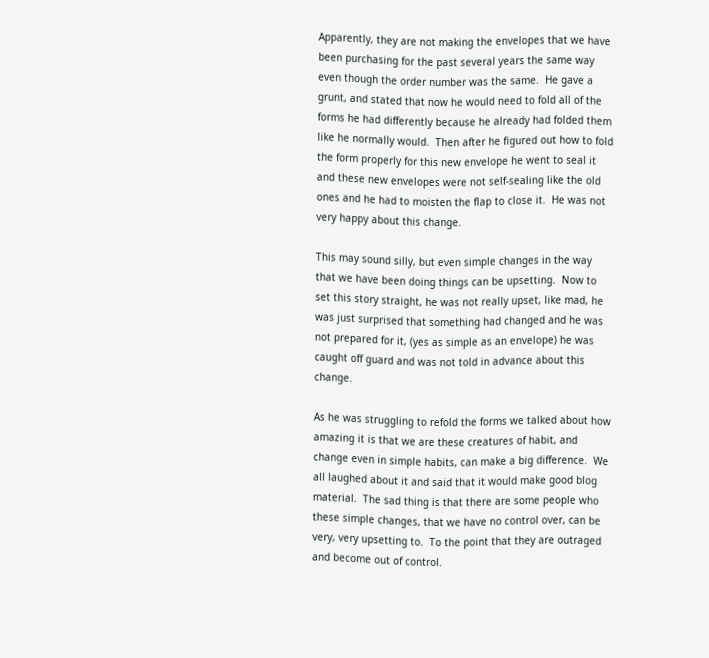Apparently, they are not making the envelopes that we have been purchasing for the past several years the same way even though the order number was the same.  He gave a grunt, and stated that now he would need to fold all of the forms he had differently because he already had folded them like he normally would.  Then after he figured out how to fold the form properly for this new envelope he went to seal it and these new envelopes were not self-sealing like the old ones and he had to moisten the flap to close it.  He was not very happy about this change.

This may sound silly, but even simple changes in the way that we have been doing things can be upsetting.  Now to set this story straight, he was not really upset, like mad, he was just surprised that something had changed and he was not prepared for it, (yes as simple as an envelope) he was caught off guard and was not told in advance about this change.

As he was struggling to refold the forms we talked about how amazing it is that we are these creatures of habit, and change even in simple habits, can make a big difference.  We all laughed about it and said that it would make good blog material.  The sad thing is that there are some people who these simple changes, that we have no control over, can be very, very upsetting to.  To the point that they are outraged and become out of control.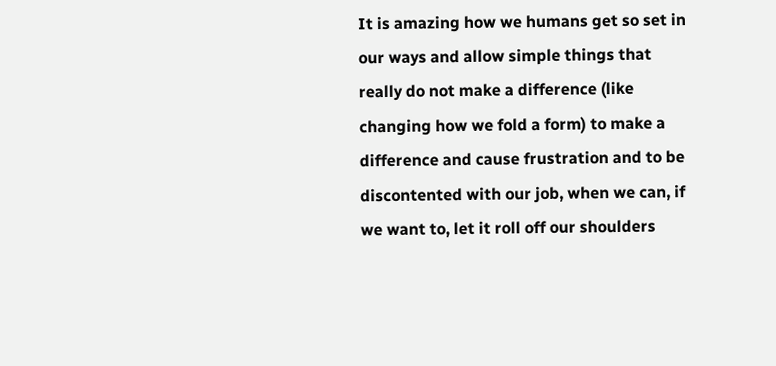It is amazing how we humans get so set in our ways and allow simple things that really do not make a difference (like changing how we fold a form) to make a difference and cause frustration and to be discontented with our job, when we can, if we want to, let it roll off our shoulders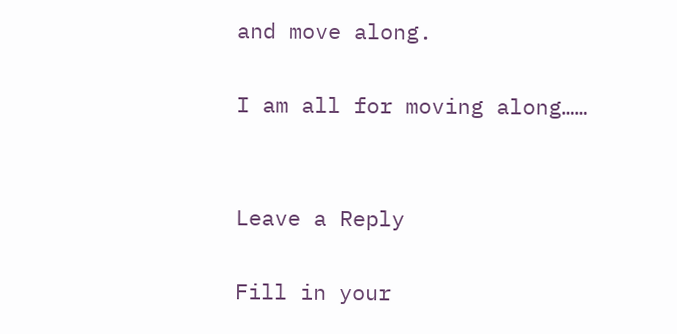and move along.

I am all for moving along……


Leave a Reply

Fill in your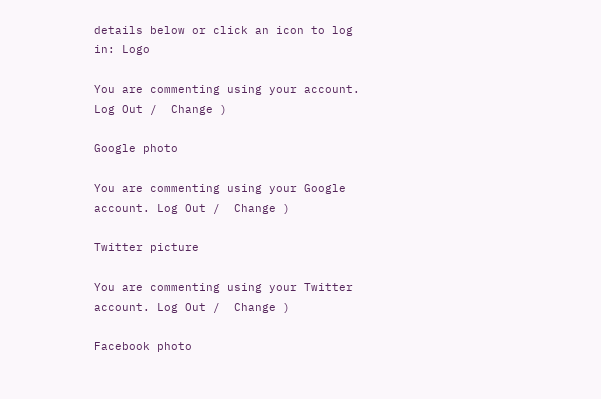details below or click an icon to log in: Logo

You are commenting using your account. Log Out /  Change )

Google photo

You are commenting using your Google account. Log Out /  Change )

Twitter picture

You are commenting using your Twitter account. Log Out /  Change )

Facebook photo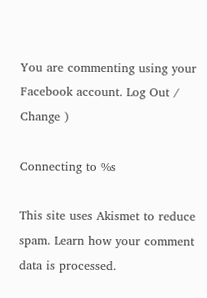You are commenting using your Facebook account. Log Out /  Change )

Connecting to %s

This site uses Akismet to reduce spam. Learn how your comment data is processed.